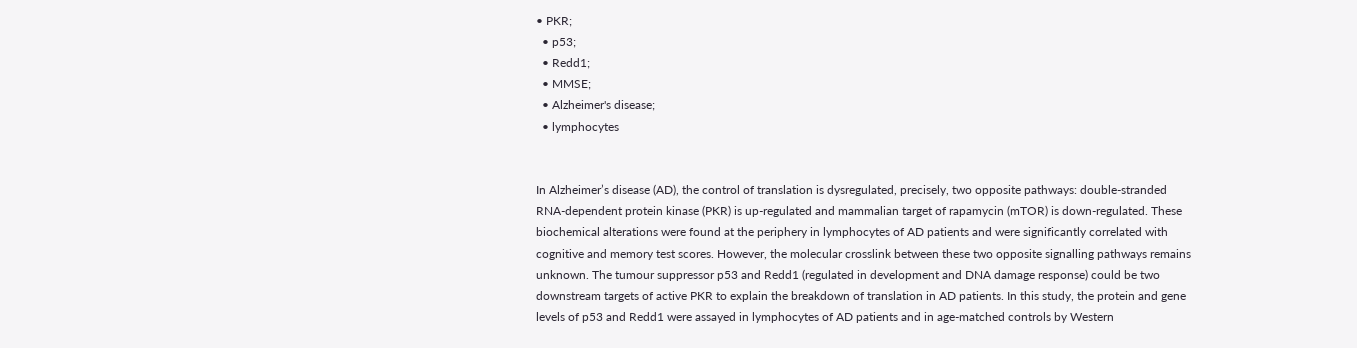• PKR;
  • p53;
  • Redd1;
  • MMSE;
  • Alzheimer's disease;
  • lymphocytes


In Alzheimer’s disease (AD), the control of translation is dysregulated, precisely, two opposite pathways: double-stranded RNA-dependent protein kinase (PKR) is up-regulated and mammalian target of rapamycin (mTOR) is down-regulated. These biochemical alterations were found at the periphery in lymphocytes of AD patients and were significantly correlated with cognitive and memory test scores. However, the molecular crosslink between these two opposite signalling pathways remains unknown. The tumour suppressor p53 and Redd1 (regulated in development and DNA damage response) could be two downstream targets of active PKR to explain the breakdown of translation in AD patients. In this study, the protein and gene levels of p53 and Redd1 were assayed in lymphocytes of AD patients and in age-matched controls by Western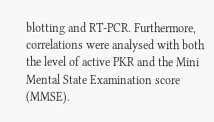blotting and RT-PCR. Furthermore, correlations were analysed with both the level of active PKR and the Mini Mental State Examination score (MMSE).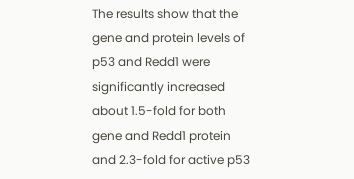The results show that the gene and protein levels of p53 and Redd1 were significantly increased about 1.5-fold for both gene and Redd1 protein and 2.3-fold for active p53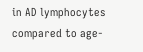in AD lymphocytes compared to age-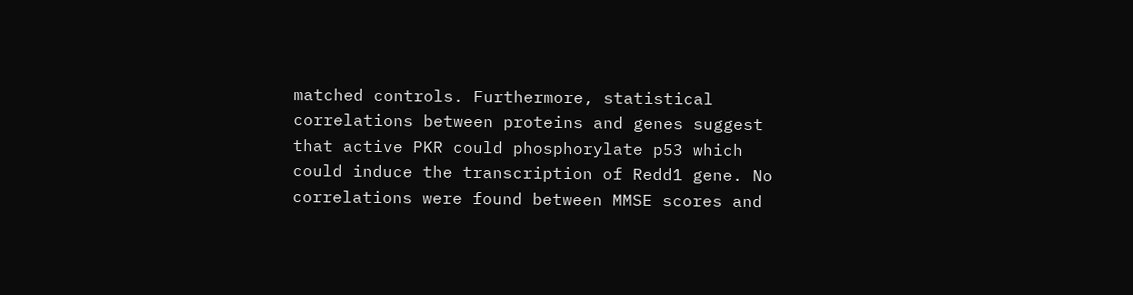matched controls. Furthermore, statistical correlations between proteins and genes suggest that active PKR could phosphorylate p53 which could induce the transcription of Redd1 gene. No correlations were found between MMSE scores and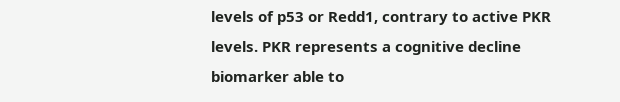levels of p53 or Redd1, contrary to active PKR levels. PKR represents a cognitive decline biomarker able to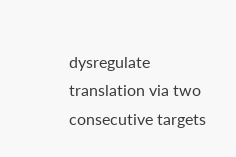dysregulate translation via two consecutive targets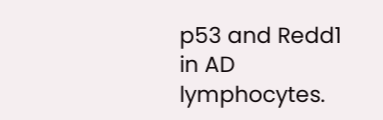p53 and Redd1 in AD lymphocytes.